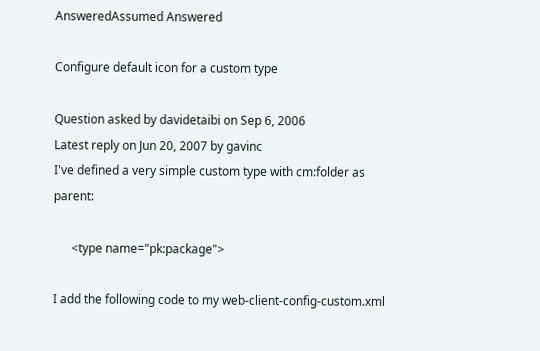AnsweredAssumed Answered

Configure default icon for a custom type

Question asked by davidetaibi on Sep 6, 2006
Latest reply on Jun 20, 2007 by gavinc
I've defined a very simple custom type with cm:folder as parent:

      <type name="pk:package">

I add the following code to my web-client-config-custom.xml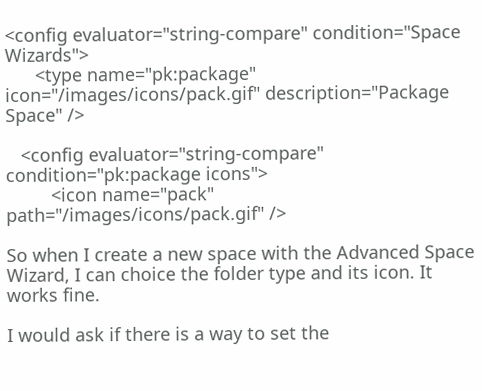<config evaluator="string-compare" condition="Space Wizards">
      <type name="pk:package" icon="/images/icons/pack.gif" description="Package Space" />

   <config evaluator="string-compare" condition="pk:package icons">
         <icon name="pack" path="/images/icons/pack.gif" />

So when I create a new space with the Advanced Space Wizard, I can choice the folder type and its icon. It works fine.

I would ask if there is a way to set the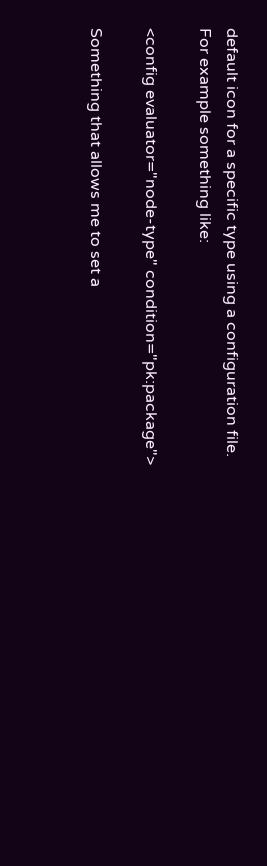default icon for a specific type using a configuration file.
For example something like:

<config evaluator="node-type" condition="pk:package">

Something that allows me to set a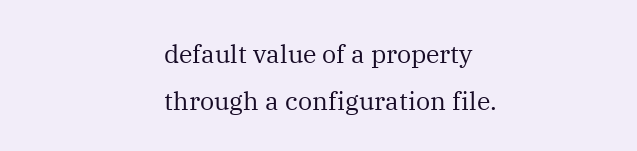default value of a property through a configuration file.